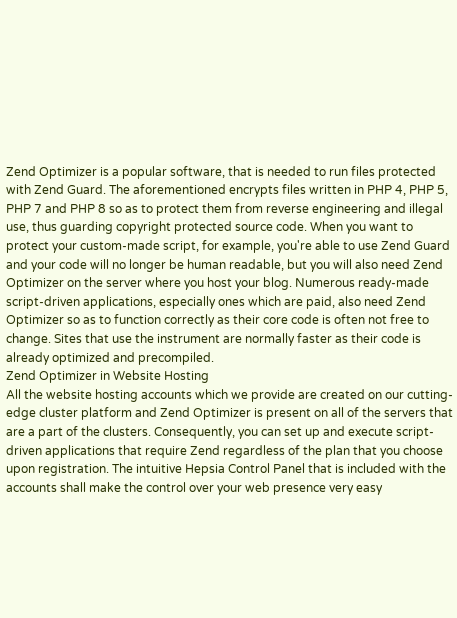Zend Optimizer is a popular software, that is needed to run files protected with Zend Guard. The aforementioned encrypts files written in PHP 4, PHP 5, PHP 7 and PHP 8 so as to protect them from reverse engineering and illegal use, thus guarding copyright protected source code. When you want to protect your custom-made script, for example, you're able to use Zend Guard and your code will no longer be human readable, but you will also need Zend Optimizer on the server where you host your blog. Numerous ready-made script-driven applications, especially ones which are paid, also need Zend Optimizer so as to function correctly as their core code is often not free to change. Sites that use the instrument are normally faster as their code is already optimized and precompiled.
Zend Optimizer in Website Hosting
All the website hosting accounts which we provide are created on our cutting-edge cluster platform and Zend Optimizer is present on all of the servers that are a part of the clusters. Consequently, you can set up and execute script-driven applications that require Zend regardless of the plan that you choose upon registration. The intuitive Hepsia Control Panel that is included with the accounts shall make the control over your web presence very easy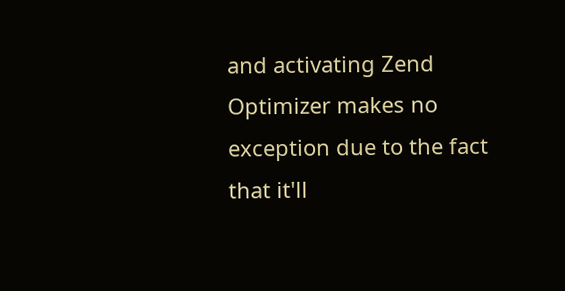and activating Zend Optimizer makes no exception due to the fact that it'll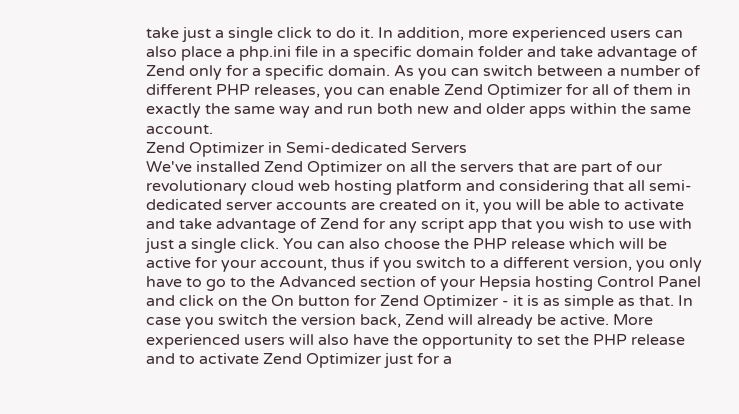take just a single click to do it. In addition, more experienced users can also place a php.ini file in a specific domain folder and take advantage of Zend only for a specific domain. As you can switch between a number of different PHP releases, you can enable Zend Optimizer for all of them in exactly the same way and run both new and older apps within the same account.
Zend Optimizer in Semi-dedicated Servers
We've installed Zend Optimizer on all the servers that are part of our revolutionary cloud web hosting platform and considering that all semi-dedicated server accounts are created on it, you will be able to activate and take advantage of Zend for any script app that you wish to use with just a single click. You can also choose the PHP release which will be active for your account, thus if you switch to a different version, you only have to go to the Advanced section of your Hepsia hosting Control Panel and click on the On button for Zend Optimizer - it is as simple as that. In case you switch the version back, Zend will already be active. More experienced users will also have the opportunity to set the PHP release and to activate Zend Optimizer just for a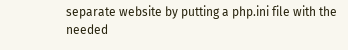separate website by putting a php.ini file with the needed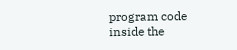program code inside the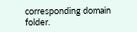corresponding domain folder.